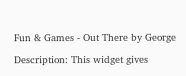Fun & Games - Out There by George

Description: This widget gives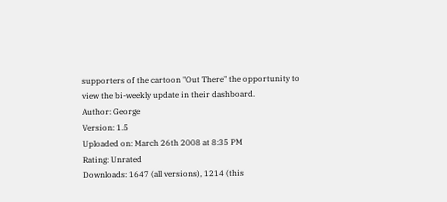supporters of the cartoon "Out There" the opportunity to view the bi-weekly update in their dashboard.
Author: George
Version: 1.5
Uploaded on: March 26th 2008 at 8:35 PM
Rating: Unrated
Downloads: 1647 (all versions), 1214 (this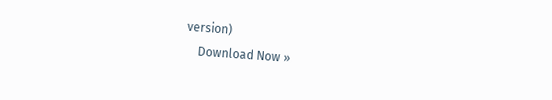version)
    Download Now »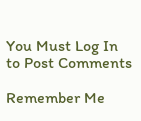You Must Log In to Post Comments

Remember Me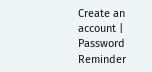Create an account | Password Reminder